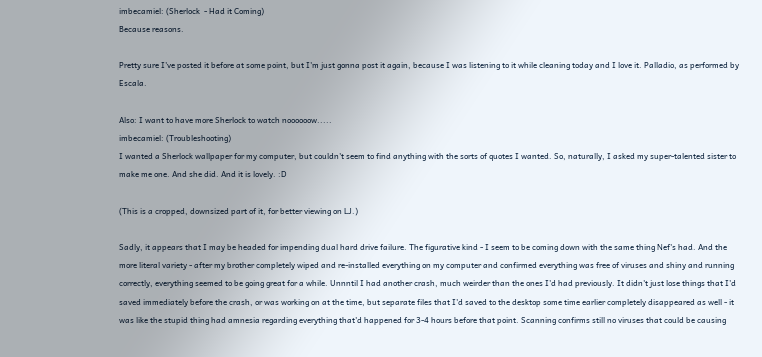imbecamiel: (Sherlock  - Had it Coming)
Because reasons.

Pretty sure I've posted it before at some point, but I'm just gonna post it again, because I was listening to it while cleaning today and I love it. Palladio, as performed by Escala.

Also: I want to have more Sherlock to watch noooooow.....
imbecamiel: (Troubleshooting)
I wanted a Sherlock wallpaper for my computer, but couldn't seem to find anything with the sorts of quotes I wanted. So, naturally, I asked my super-talented sister to make me one. And she did. And it is lovely. :D

(This is a cropped, downsized part of it, for better viewing on LJ.)

Sadly, it appears that I may be headed for impending dual hard drive failure. The figurative kind - I seem to be coming down with the same thing Nef's had. And the more literal variety - after my brother completely wiped and re-installed everything on my computer and confirmed everything was free of viruses and shiny and running correctly, everything seemed to be going great for a while. Unnntil I had another crash, much weirder than the ones I'd had previously. It didn't just lose things that I'd saved immediately before the crash, or was working on at the time, but separate files that I'd saved to the desktop some time earlier completely disappeared as well - it was like the stupid thing had amnesia regarding everything that'd happened for 3-4 hours before that point. Scanning confirms still no viruses that could be causing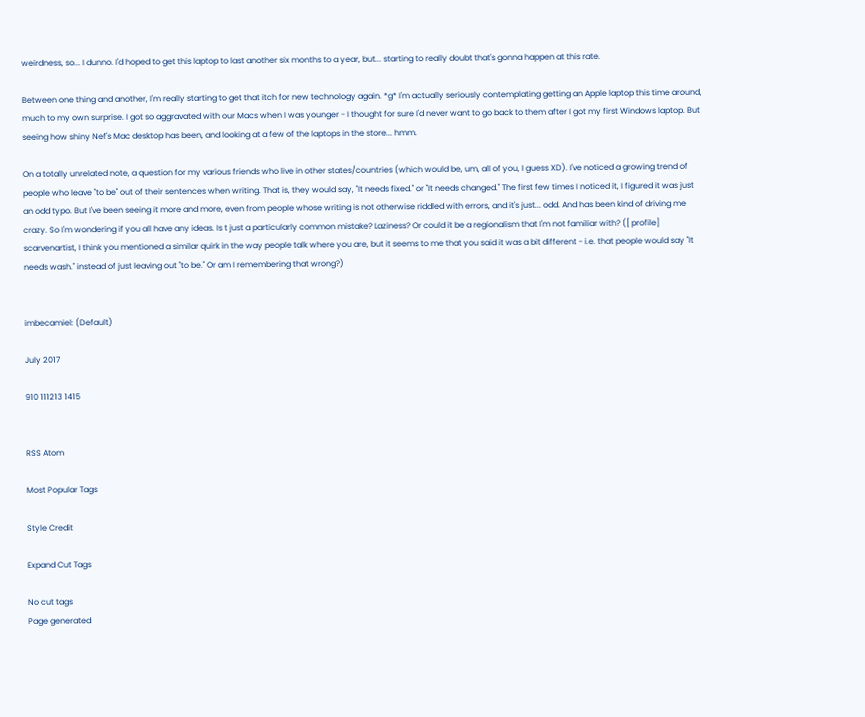weirdness, so... I dunno. I'd hoped to get this laptop to last another six months to a year, but... starting to really doubt that's gonna happen at this rate.

Between one thing and another, I'm really starting to get that itch for new technology again. *g* I'm actually seriously contemplating getting an Apple laptop this time around, much to my own surprise. I got so aggravated with our Macs when I was younger - I thought for sure I'd never want to go back to them after I got my first Windows laptop. But seeing how shiny Nef's Mac desktop has been, and looking at a few of the laptops in the store... hmm.

On a totally unrelated note, a question for my various friends who live in other states/countries (which would be, um, all of you, I guess XD). I've noticed a growing trend of people who leave "to be" out of their sentences when writing. That is, they would say, "It needs fixed." or "It needs changed." The first few times I noticed it, I figured it was just an odd typo. But I've been seeing it more and more, even from people whose writing is not otherwise riddled with errors, and it's just... odd. And has been kind of driving me crazy. So I'm wondering if you all have any ideas. Is t just a particularly common mistake? Laziness? Or could it be a regionalism that I'm not familiar with? ([ profile] scarvenartist, I think you mentioned a similar quirk in the way people talk where you are, but it seems to me that you said it was a bit different - i.e. that people would say "It needs wash." instead of just leaving out "to be." Or am I remembering that wrong?)


imbecamiel: (Default)

July 2017

910 111213 1415


RSS Atom

Most Popular Tags

Style Credit

Expand Cut Tags

No cut tags
Page generated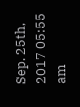Sep. 25th, 2017 05:55 am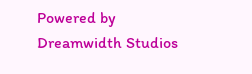Powered by Dreamwidth Studios